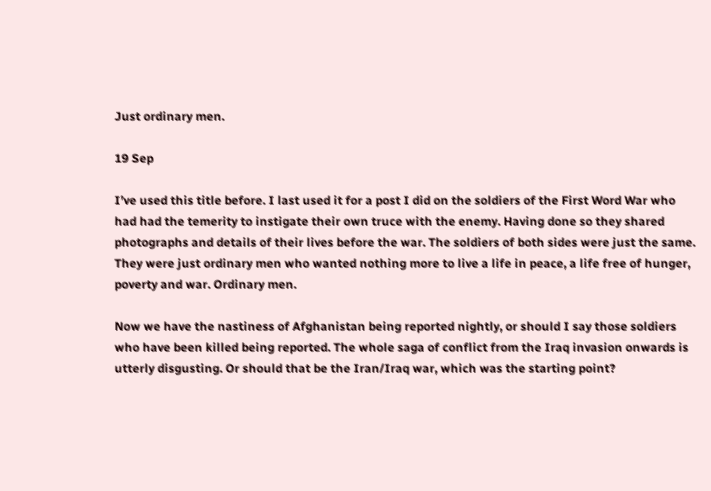Just ordinary men.

19 Sep

I’ve used this title before. I last used it for a post I did on the soldiers of the First Word War who had had the temerity to instigate their own truce with the enemy. Having done so they shared photographs and details of their lives before the war. The soldiers of both sides were just the same. They were just ordinary men who wanted nothing more to live a life in peace, a life free of hunger, poverty and war. Ordinary men.

Now we have the nastiness of Afghanistan being reported nightly, or should I say those soldiers who have been killed being reported. The whole saga of conflict from the Iraq invasion onwards is utterly disgusting. Or should that be the Iran/Iraq war, which was the starting point?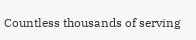Countless thousands of serving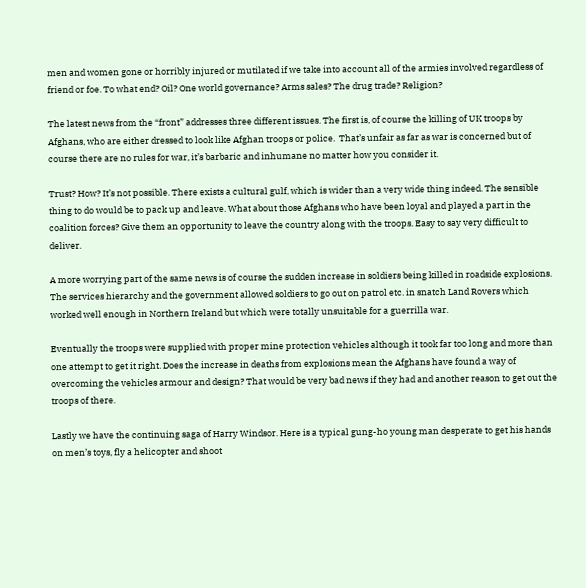men and women gone or horribly injured or mutilated if we take into account all of the armies involved regardless of friend or foe. To what end? Oil? One world governance? Arms sales? The drug trade? Religion?

The latest news from the “front” addresses three different issues. The first is, of course the killing of UK troops by Afghans, who are either dressed to look like Afghan troops or police.  That’s unfair as far as war is concerned but of course there are no rules for war, it’s barbaric and inhumane no matter how you consider it.

Trust? How? It’s not possible. There exists a cultural gulf, which is wider than a very wide thing indeed. The sensible thing to do would be to pack up and leave. What about those Afghans who have been loyal and played a part in the coalition forces? Give them an opportunity to leave the country along with the troops. Easy to say very difficult to deliver.

A more worrying part of the same news is of course the sudden increase in soldiers being killed in roadside explosions. The services hierarchy and the government allowed soldiers to go out on patrol etc. in snatch Land Rovers which worked well enough in Northern Ireland but which were totally unsuitable for a guerrilla war.

Eventually the troops were supplied with proper mine protection vehicles although it took far too long and more than one attempt to get it right. Does the increase in deaths from explosions mean the Afghans have found a way of overcoming the vehicles armour and design? That would be very bad news if they had and another reason to get out the troops of there.

Lastly we have the continuing saga of Harry Windsor. Here is a typical gung-ho young man desperate to get his hands on men’s toys, fly a helicopter and shoot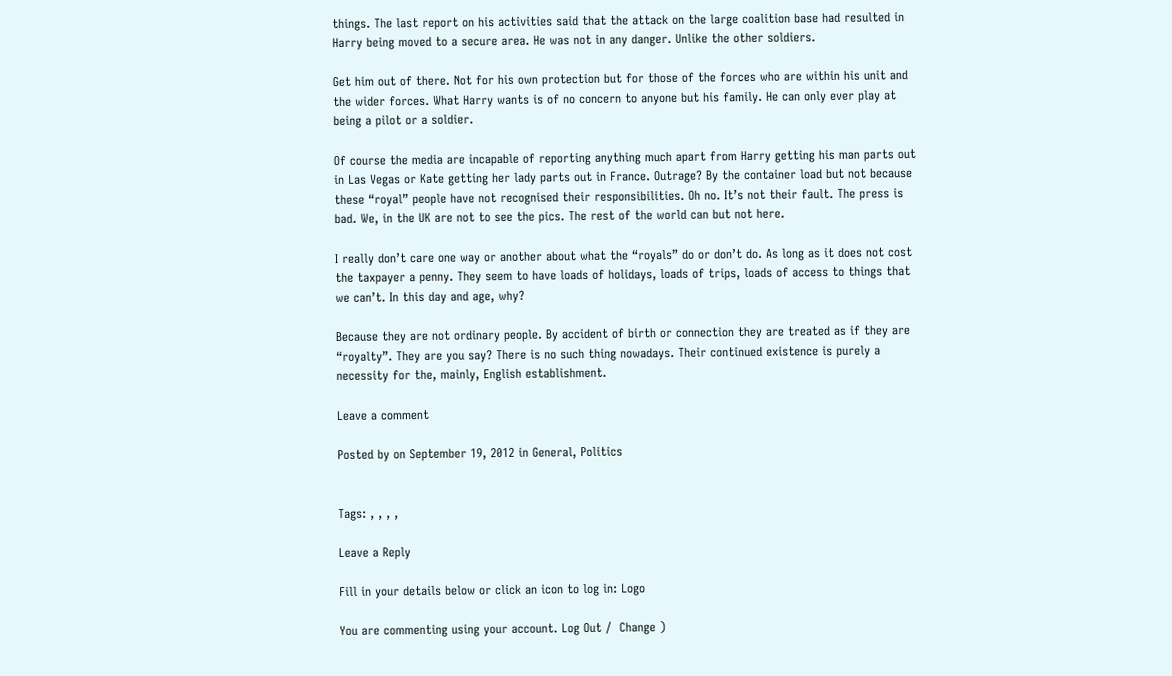things. The last report on his activities said that the attack on the large coalition base had resulted in Harry being moved to a secure area. He was not in any danger. Unlike the other soldiers.

Get him out of there. Not for his own protection but for those of the forces who are within his unit and the wider forces. What Harry wants is of no concern to anyone but his family. He can only ever play at being a pilot or a soldier.

Of course the media are incapable of reporting anything much apart from Harry getting his man parts out in Las Vegas or Kate getting her lady parts out in France. Outrage? By the container load but not because these “royal” people have not recognised their responsibilities. Oh no. It’s not their fault. The press is bad. We, in the UK are not to see the pics. The rest of the world can but not here.

I really don’t care one way or another about what the “royals” do or don’t do. As long as it does not cost the taxpayer a penny. They seem to have loads of holidays, loads of trips, loads of access to things that we can’t. In this day and age, why?

Because they are not ordinary people. By accident of birth or connection they are treated as if they are “royalty”. They are you say? There is no such thing nowadays. Their continued existence is purely a necessity for the, mainly, English establishment.

Leave a comment

Posted by on September 19, 2012 in General, Politics


Tags: , , , ,

Leave a Reply

Fill in your details below or click an icon to log in: Logo

You are commenting using your account. Log Out /  Change )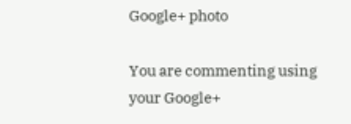Google+ photo

You are commenting using your Google+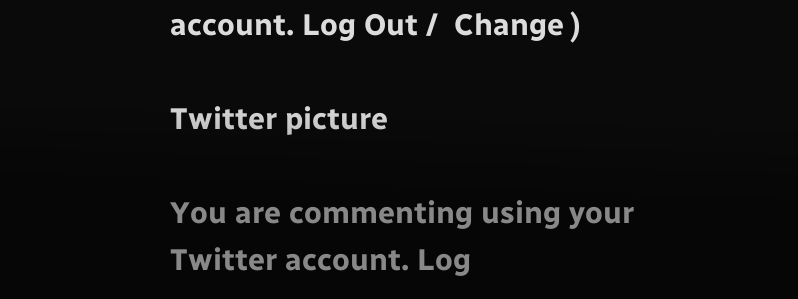account. Log Out /  Change )

Twitter picture

You are commenting using your Twitter account. Log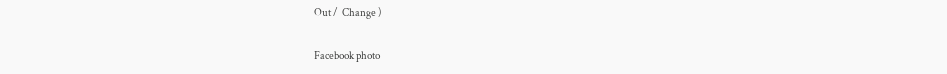Out /  Change )

Facebook photo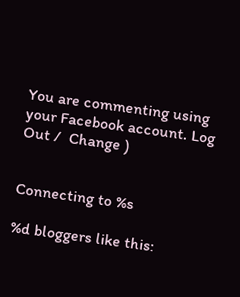You are commenting using your Facebook account. Log Out /  Change )


Connecting to %s

%d bloggers like this: